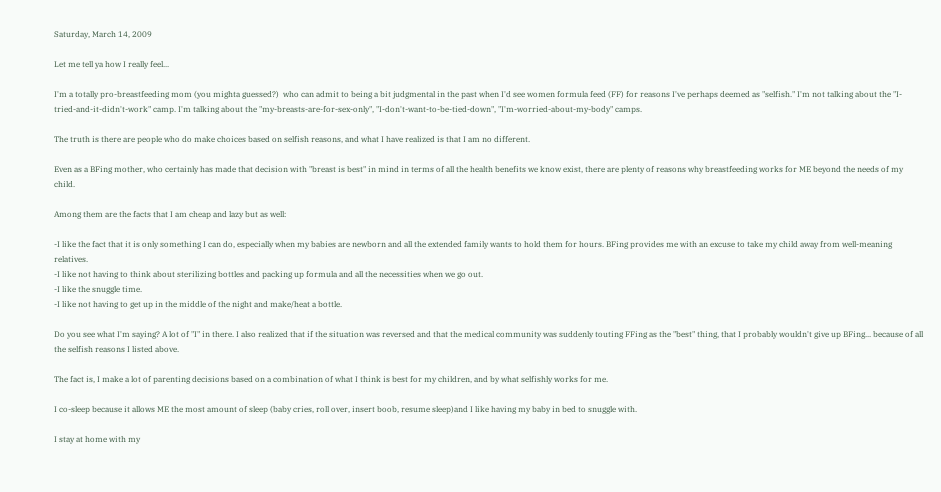Saturday, March 14, 2009

Let me tell ya how I really feel...

I'm a totally pro-breastfeeding mom (you mighta guessed?)  who can admit to being a bit judgmental in the past when I'd see women formula feed (FF) for reasons I've perhaps deemed as "selfish." I'm not talking about the "I-tried-and-it-didn't-work" camp. I'm talking about the "my-breasts-are-for-sex-only", "I-don't-want-to-be-tied-down", "I'm-worried-about-my-body" camps.

The truth is there are people who do make choices based on selfish reasons, and what I have realized is that I am no different.

Even as a BFing mother, who certainly has made that decision with "breast is best" in mind in terms of all the health benefits we know exist, there are plenty of reasons why breastfeeding works for ME beyond the needs of my child.

Among them are the facts that I am cheap and lazy but as well:

-I like the fact that it is only something I can do, especially when my babies are newborn and all the extended family wants to hold them for hours. BFing provides me with an excuse to take my child away from well-meaning relatives.
-I like not having to think about sterilizing bottles and packing up formula and all the necessities when we go out.
-I like the snuggle time.
-I like not having to get up in the middle of the night and make/heat a bottle.

Do you see what I'm saying? A lot of "I" in there. I also realized that if the situation was reversed and that the medical community was suddenly touting FFing as the "best" thing, that I probably wouldn't give up BFing... because of all the selfish reasons I listed above.

The fact is, I make a lot of parenting decisions based on a combination of what I think is best for my children, and by what selfishly works for me.

I co-sleep because it allows ME the most amount of sleep (baby cries, roll over, insert boob, resume sleep)and I like having my baby in bed to snuggle with.

I stay at home with my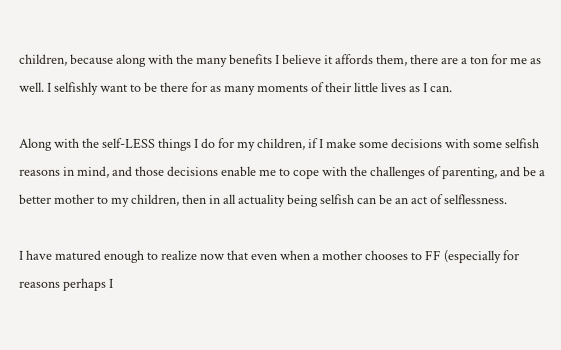children, because along with the many benefits I believe it affords them, there are a ton for me as well. I selfishly want to be there for as many moments of their little lives as I can.

Along with the self-LESS things I do for my children, if I make some decisions with some selfish reasons in mind, and those decisions enable me to cope with the challenges of parenting, and be a better mother to my children, then in all actuality being selfish can be an act of selflessness.

I have matured enough to realize now that even when a mother chooses to FF (especially for reasons perhaps I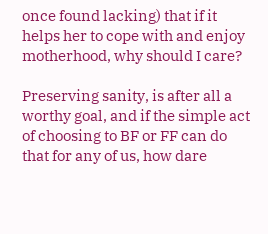once found lacking) that if it helps her to cope with and enjoy motherhood, why should I care?

Preserving sanity, is after all a worthy goal, and if the simple act of choosing to BF or FF can do that for any of us, how dare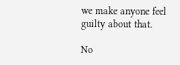we make anyone feel guilty about that.

No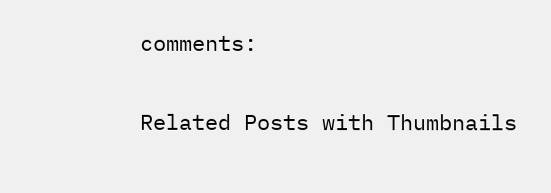comments:

Related Posts with Thumbnails